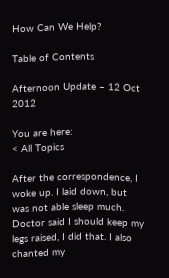How Can We Help?

Table of Contents

Afternoon Update – 12 Oct 2012

You are here:
< All Topics

After the correspondence, I woke up. I laid down, but was not able sleep much. Doctor said I should keep my legs raised, I did that. I also chanted my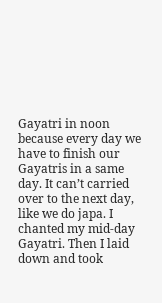Gayatri in noon because every day we have to finish our Gayatris in a same day. It can’t carried over to the next day, like we do japa. I chanted my mid-day Gayatri. Then I laid down and took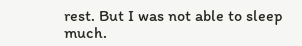rest. But I was not able to sleep much.